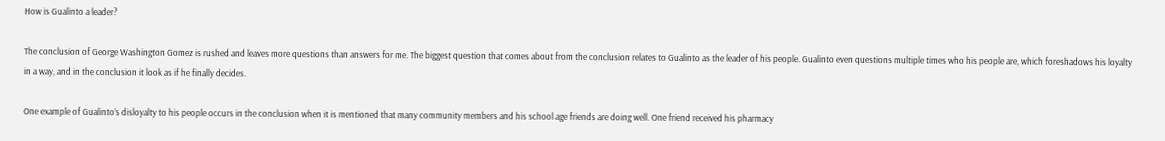How is Gualinto a leader?

The conclusion of George Washington Gomez is rushed and leaves more questions than answers for me. The biggest question that comes about from the conclusion relates to Gualinto as the leader of his people. Gualinto even questions multiple times who his people are, which foreshadows his loyalty in a way, and in the conclusion it look as if he finally decides.

One example of Gualinto’s disloyalty to his people occurs in the conclusion when it is mentioned that many community members and his school age friends are doing well. One friend received his pharmacy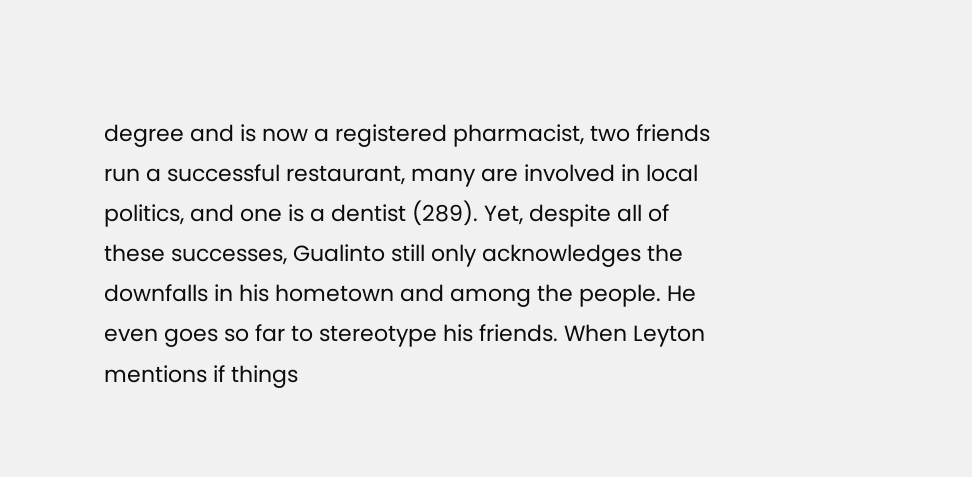degree and is now a registered pharmacist, two friends run a successful restaurant, many are involved in local politics, and one is a dentist (289). Yet, despite all of these successes, Gualinto still only acknowledges the downfalls in his hometown and among the people. He even goes so far to stereotype his friends. When Leyton mentions if things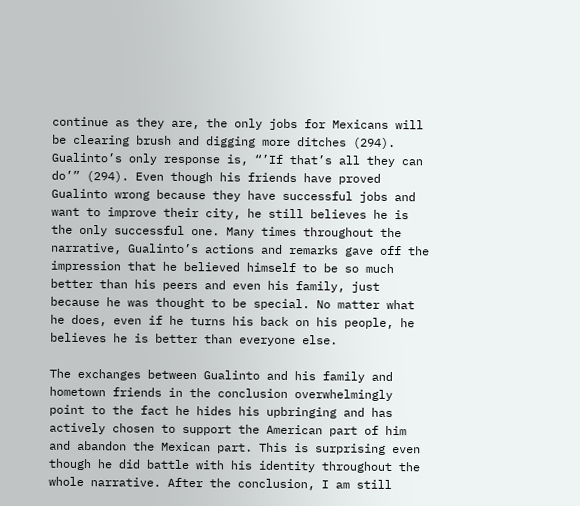continue as they are, the only jobs for Mexicans will be clearing brush and digging more ditches (294). Gualinto’s only response is, “’If that’s all they can do’” (294). Even though his friends have proved Gualinto wrong because they have successful jobs and want to improve their city, he still believes he is the only successful one. Many times throughout the narrative, Gualinto’s actions and remarks gave off the impression that he believed himself to be so much better than his peers and even his family, just because he was thought to be special. No matter what he does, even if he turns his back on his people, he believes he is better than everyone else.

The exchanges between Gualinto and his family and hometown friends in the conclusion overwhelmingly point to the fact he hides his upbringing and has actively chosen to support the American part of him and abandon the Mexican part. This is surprising even though he did battle with his identity throughout the whole narrative. After the conclusion, I am still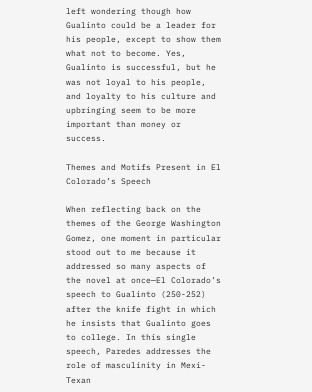left wondering though how Gualinto could be a leader for his people, except to show them what not to become. Yes, Gualinto is successful, but he was not loyal to his people, and loyalty to his culture and upbringing seem to be more important than money or success.

Themes and Motifs Present in El Colorado’s Speech

When reflecting back on the themes of the George Washington Gomez, one moment in particular stood out to me because it addressed so many aspects of the novel at once—El Colorado’s speech to Gualinto (250-252) after the knife fight in which he insists that Gualinto goes to college. In this single speech, Paredes addresses the role of masculinity in Mexi-Texan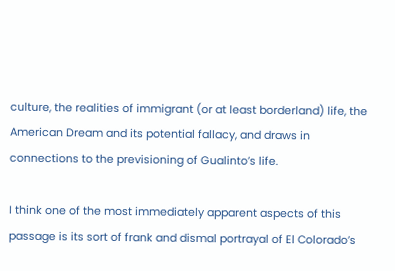culture, the realities of immigrant (or at least borderland) life, the American Dream and its potential fallacy, and draws in connections to the previsioning of Gualinto’s life.

I think one of the most immediately apparent aspects of this passage is its sort of frank and dismal portrayal of El Colorado’s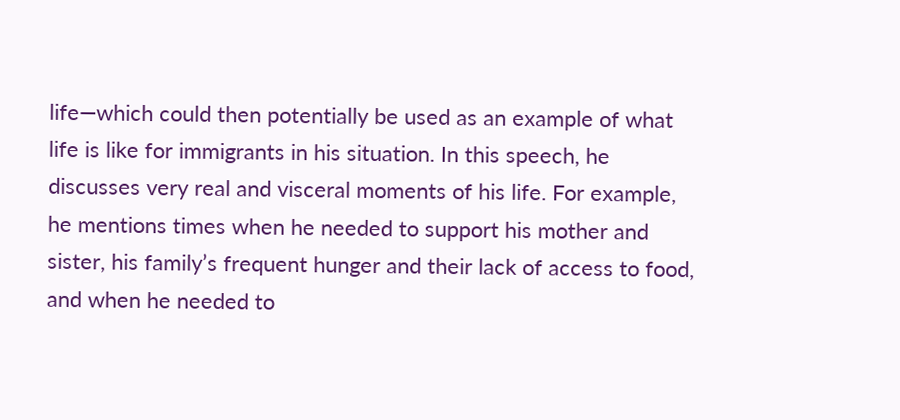life—which could then potentially be used as an example of what life is like for immigrants in his situation. In this speech, he discusses very real and visceral moments of his life. For example, he mentions times when he needed to support his mother and sister, his family’s frequent hunger and their lack of access to food, and when he needed to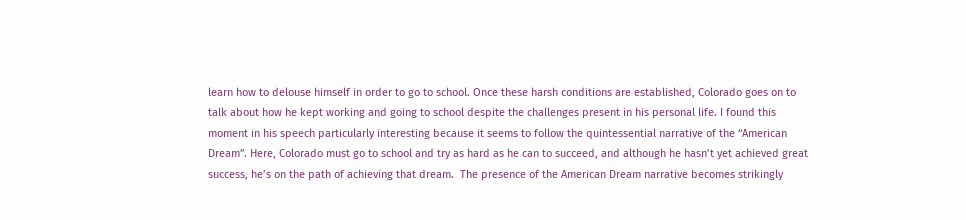learn how to delouse himself in order to go to school. Once these harsh conditions are established, Colorado goes on to talk about how he kept working and going to school despite the challenges present in his personal life. I found this moment in his speech particularly interesting because it seems to follow the quintessential narrative of the “American Dream”. Here, Colorado must go to school and try as hard as he can to succeed, and although he hasn’t yet achieved great success, he’s on the path of achieving that dream.  The presence of the American Dream narrative becomes strikingly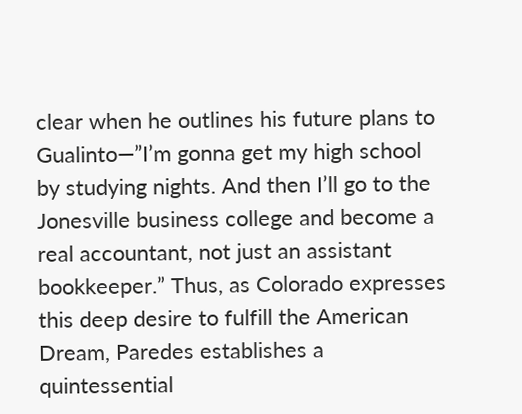clear when he outlines his future plans to Gualinto—”I’m gonna get my high school by studying nights. And then I’ll go to the Jonesville business college and become a real accountant, not just an assistant bookkeeper.” Thus, as Colorado expresses this deep desire to fulfill the American Dream, Paredes establishes a quintessential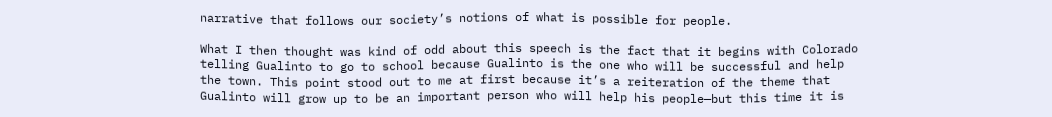narrative that follows our society’s notions of what is possible for people.

What I then thought was kind of odd about this speech is the fact that it begins with Colorado telling Gualinto to go to school because Gualinto is the one who will be successful and help the town. This point stood out to me at first because it’s a reiteration of the theme that Gualinto will grow up to be an important person who will help his people—but this time it is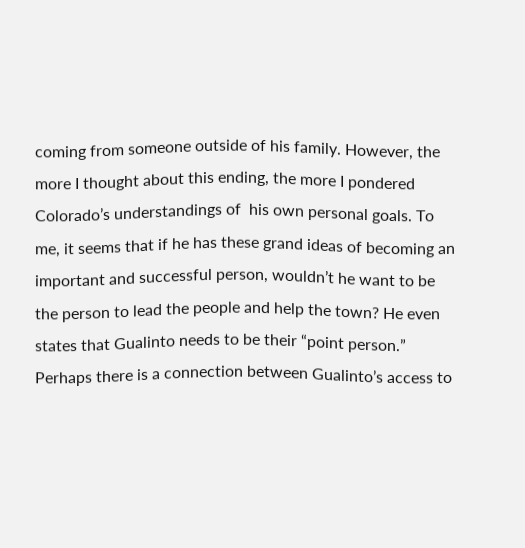coming from someone outside of his family. However, the more I thought about this ending, the more I pondered Colorado’s understandings of  his own personal goals. To me, it seems that if he has these grand ideas of becoming an important and successful person, wouldn’t he want to be the person to lead the people and help the town? He even states that Gualinto needs to be their “point person.” Perhaps there is a connection between Gualinto’s access to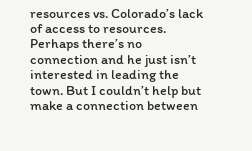resources vs. Colorado’s lack of access to resources. Perhaps there’s no connection and he just isn’t interested in leading the town. But I couldn’t help but make a connection between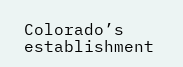Colorado’s establishment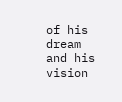of his dream and his vision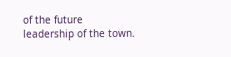of the future leadership of the town.